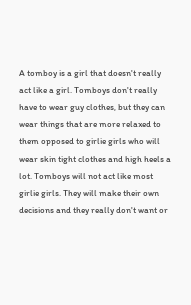A tomboy is a girl that doesn't really act like a girl. Tomboys don't really have to wear guy clothes, but they can wear things that are more relaxed to them opposed to girlie girls who will wear skin tight clothes and high heels a lot. Tomboys will not act like most girlie girls. They will make their own decisions and they really don't want or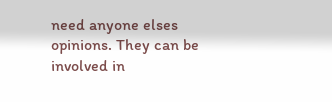need anyone elses opinions. They can be involved in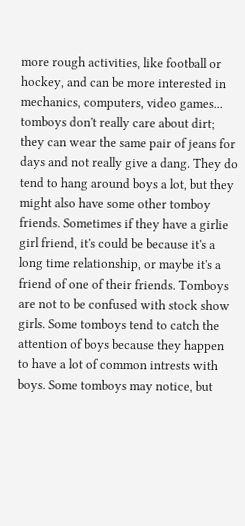more rough activities, like football or hockey, and can be more interested in mechanics, computers, video games... tomboys don't really care about dirt; they can wear the same pair of jeans for days and not really give a dang. They do tend to hang around boys a lot, but they might also have some other tomboy friends. Sometimes if they have a girlie girl friend, it's could be because it's a long time relationship, or maybe it's a friend of one of their friends. Tomboys are not to be confused with stock show girls. Some tomboys tend to catch the attention of boys because they happen to have a lot of common intrests with boys. Some tomboys may notice, but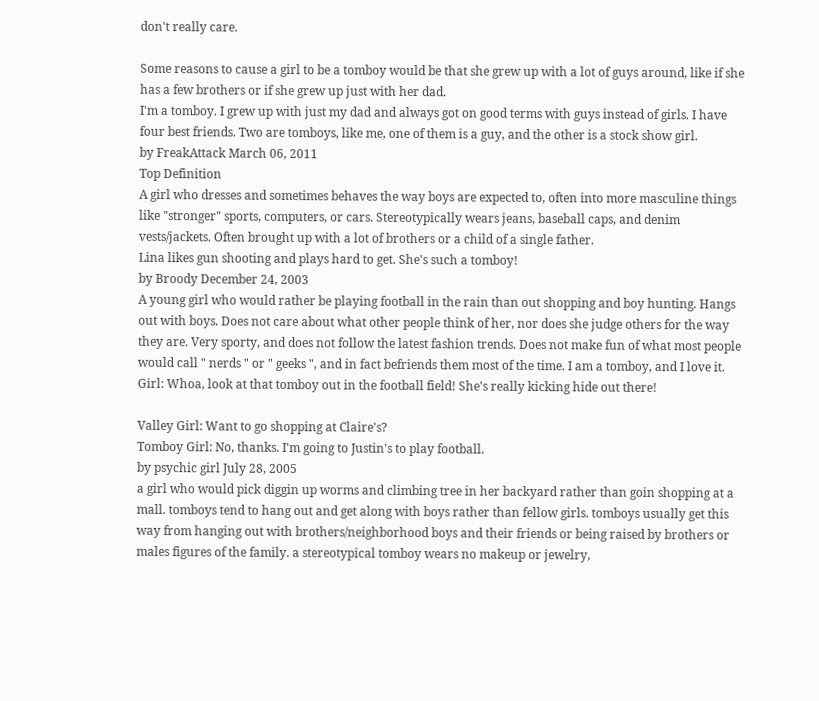don't really care.

Some reasons to cause a girl to be a tomboy would be that she grew up with a lot of guys around, like if she has a few brothers or if she grew up just with her dad.
I'm a tomboy. I grew up with just my dad and always got on good terms with guys instead of girls. I have four best friends. Two are tomboys, like me, one of them is a guy, and the other is a stock show girl.
by FreakAttack March 06, 2011
Top Definition
A girl who dresses and sometimes behaves the way boys are expected to, often into more masculine things like "stronger" sports, computers, or cars. Stereotypically wears jeans, baseball caps, and denim vests/jackets. Often brought up with a lot of brothers or a child of a single father.
Lina likes gun shooting and plays hard to get. She's such a tomboy!
by Broody December 24, 2003
A young girl who would rather be playing football in the rain than out shopping and boy hunting. Hangs out with boys. Does not care about what other people think of her, nor does she judge others for the way they are. Very sporty, and does not follow the latest fashion trends. Does not make fun of what most people would call " nerds " or " geeks ", and in fact befriends them most of the time. I am a tomboy, and I love it.
Girl: Whoa, look at that tomboy out in the football field! She's really kicking hide out there!

Valley Girl: Want to go shopping at Claire's?
Tomboy Girl: No, thanks. I'm going to Justin's to play football.
by psychic girl July 28, 2005
a girl who would pick diggin up worms and climbing tree in her backyard rather than goin shopping at a mall. tomboys tend to hang out and get along with boys rather than fellow girls. tomboys usually get this way from hanging out with brothers/neighborhood boys and their friends or being raised by brothers or males figures of the family. a stereotypical tomboy wears no makeup or jewelry,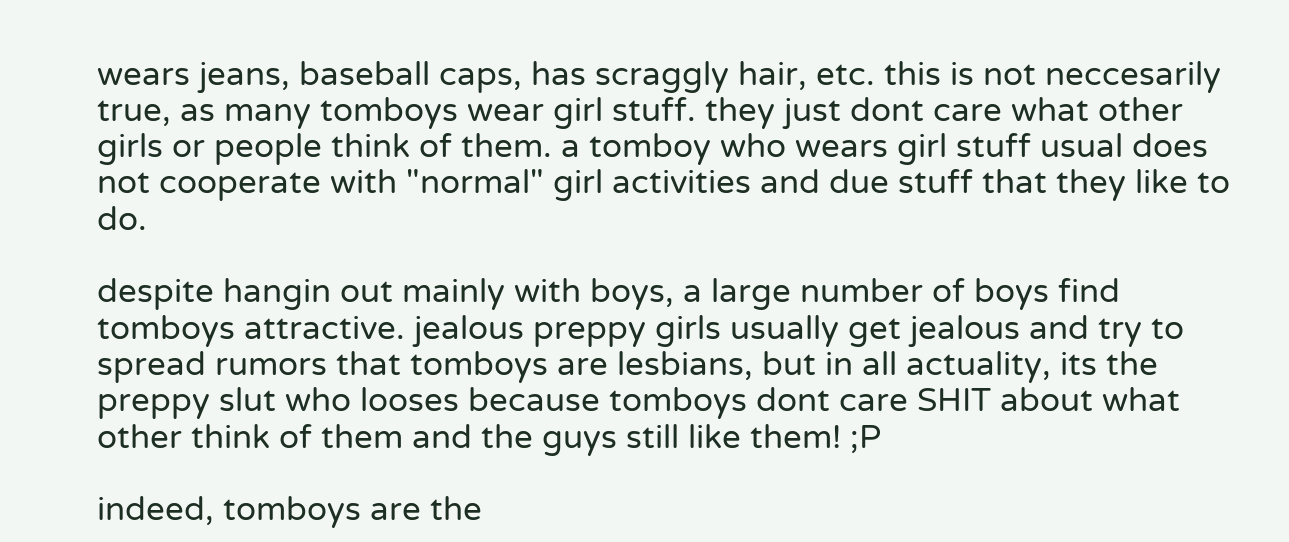wears jeans, baseball caps, has scraggly hair, etc. this is not neccesarily true, as many tomboys wear girl stuff. they just dont care what other girls or people think of them. a tomboy who wears girl stuff usual does not cooperate with "normal" girl activities and due stuff that they like to do.

despite hangin out mainly with boys, a large number of boys find tomboys attractive. jealous preppy girls usually get jealous and try to spread rumors that tomboys are lesbians, but in all actuality, its the preppy slut who looses because tomboys dont care SHIT about what other think of them and the guys still like them! ;P

indeed, tomboys are the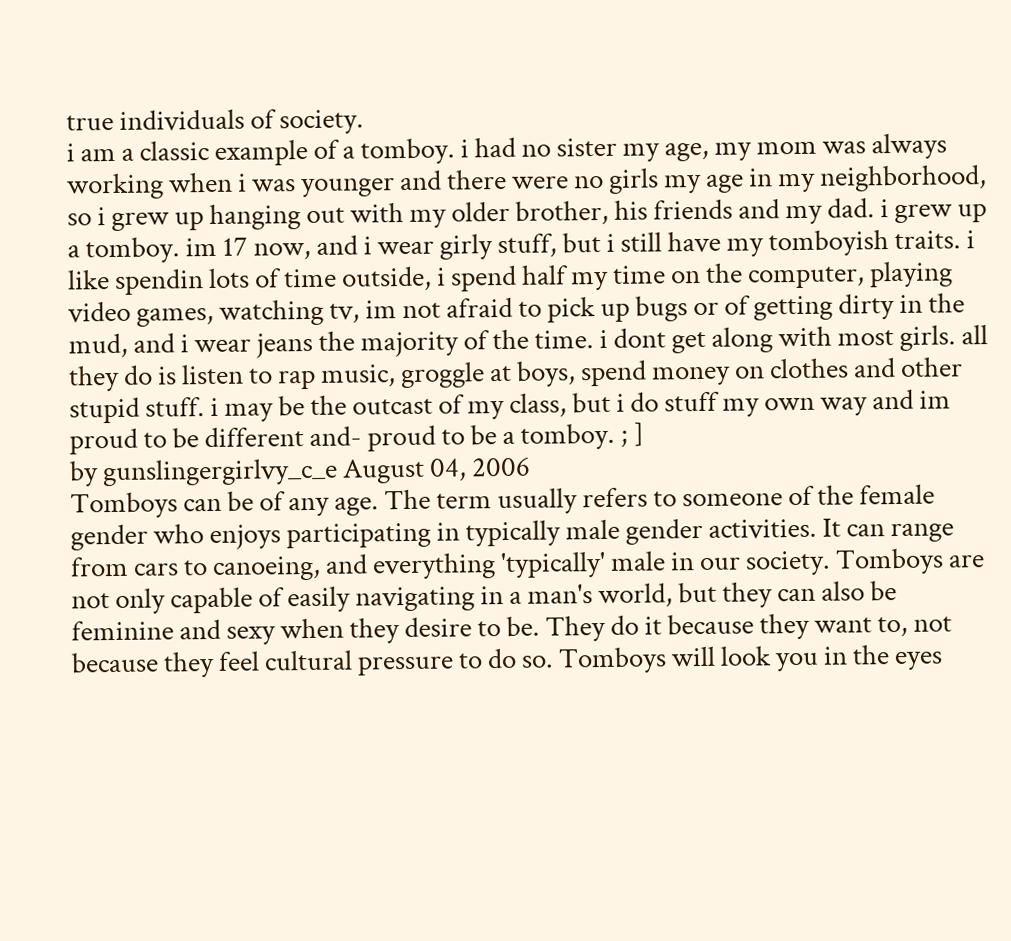true individuals of society.
i am a classic example of a tomboy. i had no sister my age, my mom was always working when i was younger and there were no girls my age in my neighborhood, so i grew up hanging out with my older brother, his friends and my dad. i grew up a tomboy. im 17 now, and i wear girly stuff, but i still have my tomboyish traits. i like spendin lots of time outside, i spend half my time on the computer, playing video games, watching tv, im not afraid to pick up bugs or of getting dirty in the mud, and i wear jeans the majority of the time. i dont get along with most girls. all they do is listen to rap music, groggle at boys, spend money on clothes and other stupid stuff. i may be the outcast of my class, but i do stuff my own way and im proud to be different and- proud to be a tomboy. ; ]
by gunslingergirlvy_c_e August 04, 2006
Tomboys can be of any age. The term usually refers to someone of the female gender who enjoys participating in typically male gender activities. It can range from cars to canoeing, and everything 'typically' male in our society. Tomboys are not only capable of easily navigating in a man's world, but they can also be feminine and sexy when they desire to be. They do it because they want to, not because they feel cultural pressure to do so. Tomboys will look you in the eyes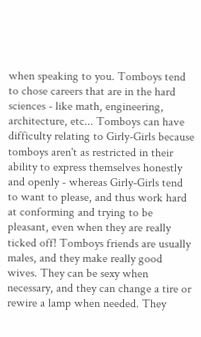when speaking to you. Tomboys tend to chose careers that are in the hard sciences - like math, engineering, architecture, etc... Tomboys can have difficulty relating to Girly-Girls because tomboys aren't as restricted in their ability to express themselves honestly and openly - whereas Girly-Girls tend to want to please, and thus work hard at conforming and trying to be pleasant, even when they are really ticked off! Tomboys friends are usually males, and they make really good wives. They can be sexy when necessary, and they can change a tire or rewire a lamp when needed. They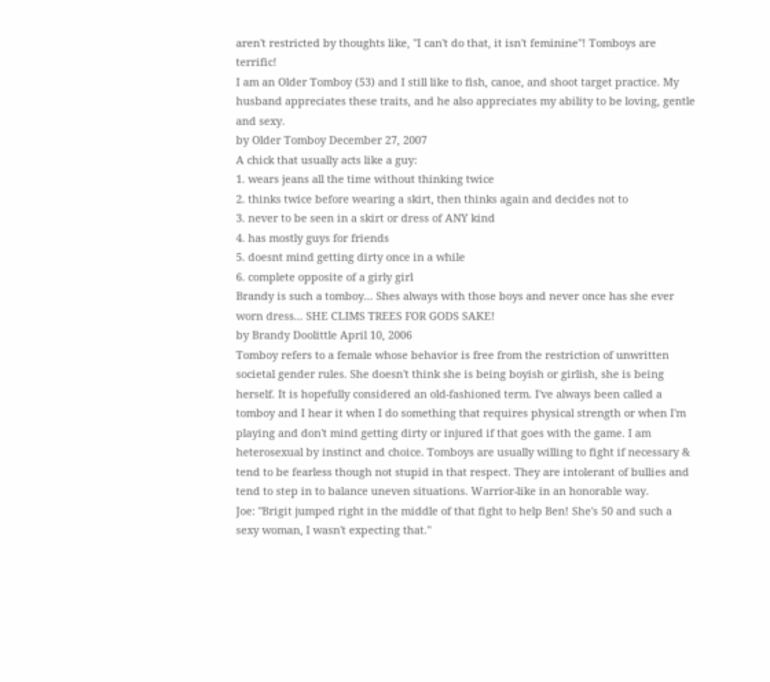aren't restricted by thoughts like, "I can't do that, it isn't feminine"! Tomboys are terrific!
I am an Older Tomboy (53) and I still like to fish, canoe, and shoot target practice. My husband appreciates these traits, and he also appreciates my ability to be loving, gentle and sexy.
by Older Tomboy December 27, 2007
A chick that usually acts like a guy:
1. wears jeans all the time without thinking twice
2. thinks twice before wearing a skirt, then thinks again and decides not to
3. never to be seen in a skirt or dress of ANY kind
4. has mostly guys for friends
5. doesnt mind getting dirty once in a while
6. complete opposite of a girly girl
Brandy is such a tomboy... Shes always with those boys and never once has she ever worn dress... SHE CLIMS TREES FOR GODS SAKE!
by Brandy Doolittle April 10, 2006
Tomboy refers to a female whose behavior is free from the restriction of unwritten societal gender rules. She doesn't think she is being boyish or girlish, she is being herself. It is hopefully considered an old-fashioned term. I've always been called a tomboy and I hear it when I do something that requires physical strength or when I'm playing and don't mind getting dirty or injured if that goes with the game. I am heterosexual by instinct and choice. Tomboys are usually willing to fight if necessary & tend to be fearless though not stupid in that respect. They are intolerant of bullies and tend to step in to balance uneven situations. Warrior-like in an honorable way.
Joe: "Brigit jumped right in the middle of that fight to help Ben! She's 50 and such a sexy woman, I wasn't expecting that."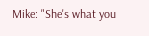Mike: "She's what you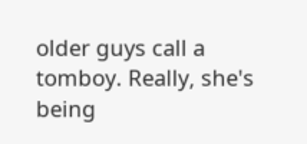older guys call a tomboy. Really, she's being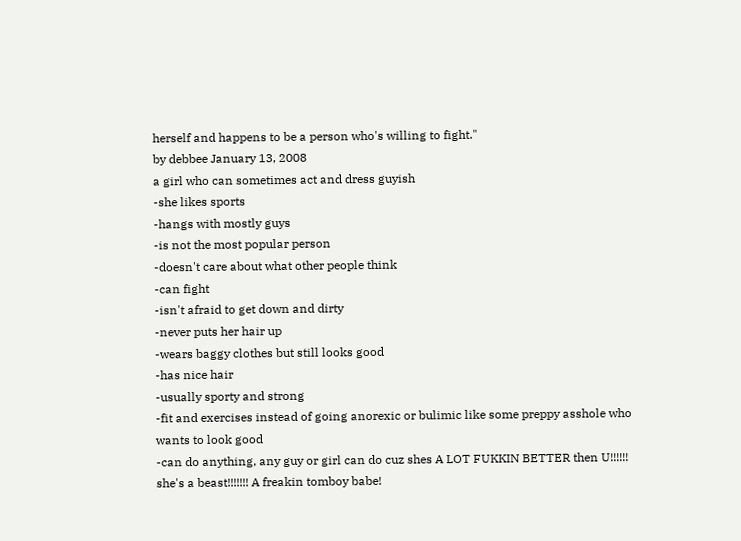herself and happens to be a person who's willing to fight."
by debbee January 13, 2008
a girl who can sometimes act and dress guyish
-she likes sports
-hangs with mostly guys
-is not the most popular person
-doesn't care about what other people think
-can fight
-isn't afraid to get down and dirty
-never puts her hair up
-wears baggy clothes but still looks good
-has nice hair
-usually sporty and strong
-fit and exercises instead of going anorexic or bulimic like some preppy asshole who wants to look good
-can do anything, any guy or girl can do cuz shes A LOT FUKKIN BETTER then U!!!!!!
she's a beast!!!!!!! A freakin tomboy babe!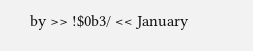by >> !$0b3/ << January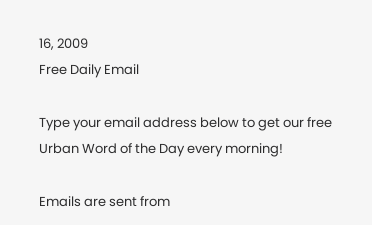16, 2009
Free Daily Email

Type your email address below to get our free Urban Word of the Day every morning!

Emails are sent from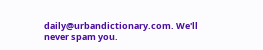daily@urbandictionary.com. We'll never spam you.